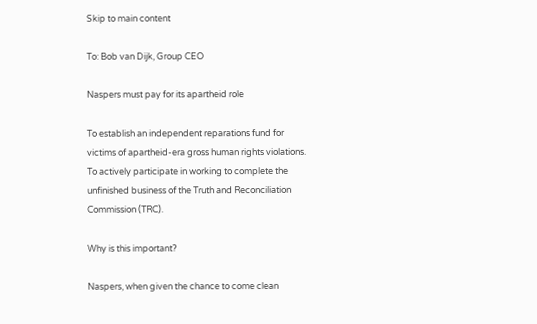Skip to main content

To: Bob van Dijk, Group CEO

Naspers must pay for its apartheid role

To establish an independent reparations fund for victims of apartheid-era gross human rights violations.
To actively participate in working to complete the unfinished business of the Truth and Reconciliation Commission (TRC).

Why is this important?

Naspers, when given the chance to come clean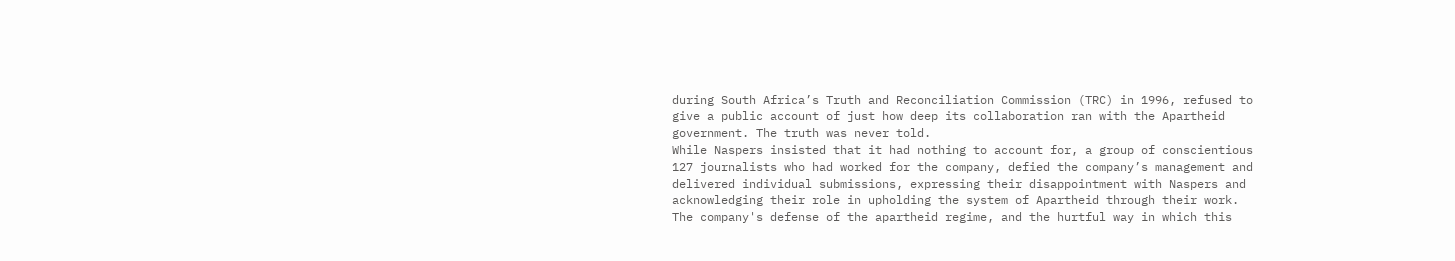during South Africa’s Truth and Reconciliation Commission (TRC) in 1996, refused to give a public account of just how deep its collaboration ran with the Apartheid government. The truth was never told.
While Naspers insisted that it had nothing to account for, a group of conscientious 127 journalists who had worked for the company, defied the company’s management and delivered individual submissions, expressing their disappointment with Naspers and acknowledging their role in upholding the system of Apartheid through their work.
The company's defense of the apartheid regime, and the hurtful way in which this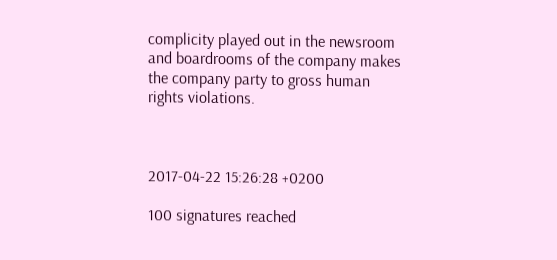complicity played out in the newsroom and boardrooms of the company makes the company party to gross human rights violations.



2017-04-22 15:26:28 +0200

100 signatures reached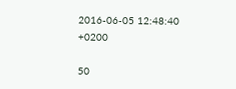2016-06-05 12:48:40 +0200

50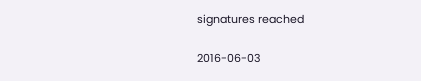signatures reached

2016-06-03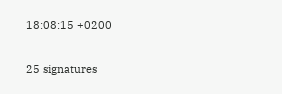18:08:15 +0200

25 signatures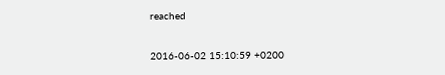reached

2016-06-02 15:10:59 +0200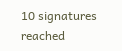10 signatures reached